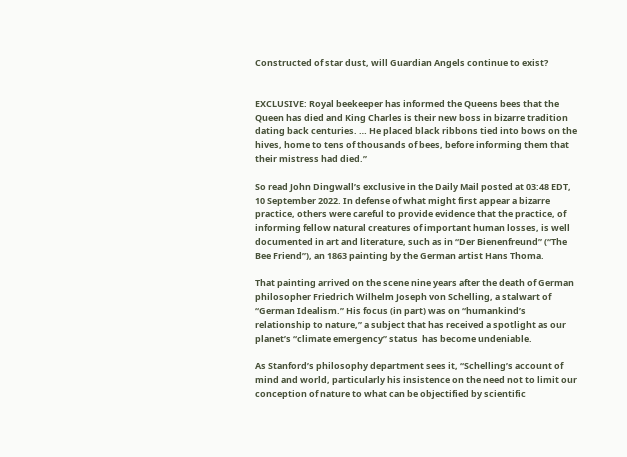Constructed of star dust, will Guardian Angels continue to exist?


EXCLUSIVE: Royal beekeeper has informed the Queens bees that the Queen has died and King Charles is their new boss in bizarre tradition dating back centuries. … He placed black ribbons tied into bows on the hives, home to tens of thousands of bees, before informing them that their mistress had died.”

So read John Dingwall’s exclusive in the Daily Mail posted at 03:48 EDT, 10 September 2022. In defense of what might first appear a bizarre practice, others were careful to provide evidence that the practice, of informing fellow natural creatures of important human losses, is well documented in art and literature, such as in “Der Bienenfreund” (“The Bee Friend”), an 1863 painting by the German artist Hans Thoma.

That painting arrived on the scene nine years after the death of German philosopher Friedrich Wilhelm Joseph von Schelling, a stalwart of “German Idealism.” His focus (in part) was on “humankind’s relationship to nature,” a subject that has received a spotlight as our planet’s “climate emergency” status  has become undeniable.

As Stanford’s philosophy department sees it, “Schelling’s account of mind and world, particularly his insistence on the need not to limit our conception of nature to what can be objectified by scientific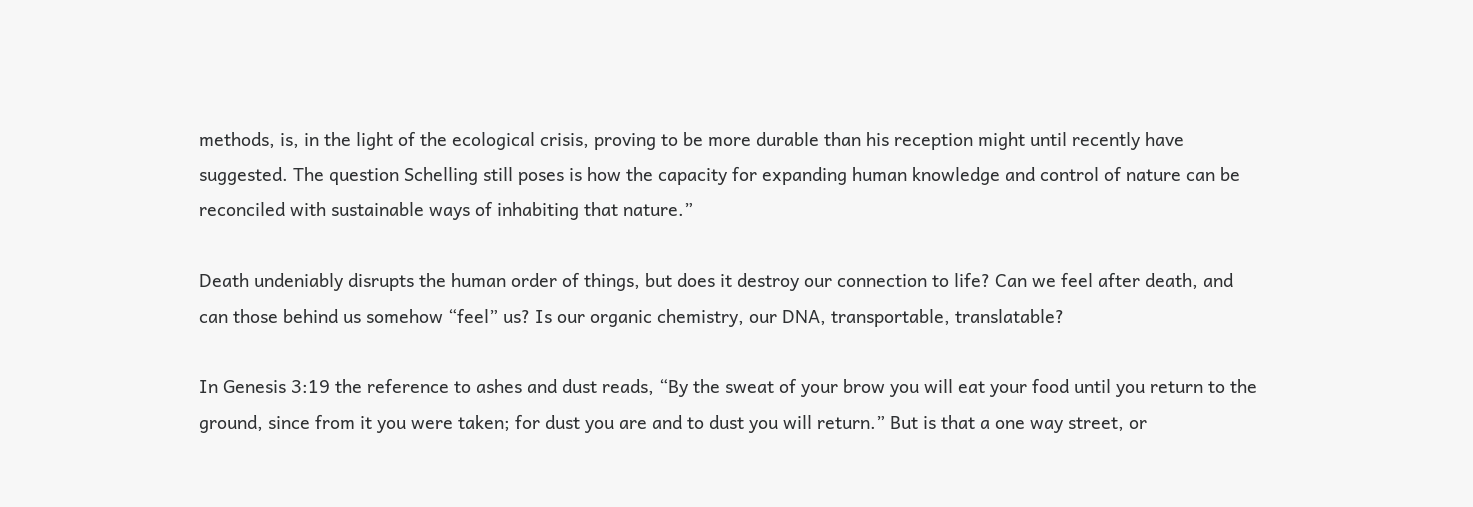methods, is, in the light of the ecological crisis, proving to be more durable than his reception might until recently have suggested. The question Schelling still poses is how the capacity for expanding human knowledge and control of nature can be reconciled with sustainable ways of inhabiting that nature.”

Death undeniably disrupts the human order of things, but does it destroy our connection to life? Can we feel after death, and can those behind us somehow “feel” us? Is our organic chemistry, our DNA, transportable, translatable?

In Genesis 3:19 the reference to ashes and dust reads, “By the sweat of your brow you will eat your food until you return to the ground, since from it you were taken; for dust you are and to dust you will return.” But is that a one way street, or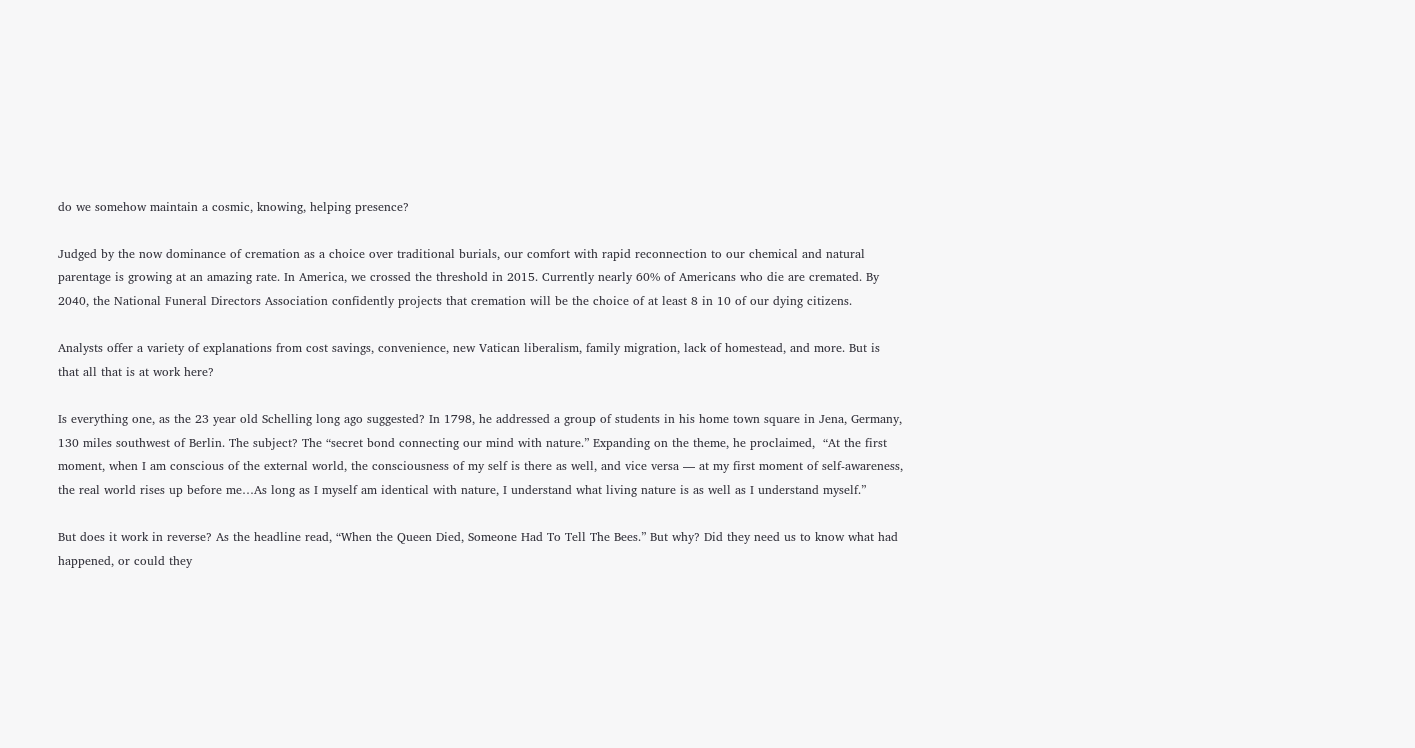do we somehow maintain a cosmic, knowing, helping presence?

Judged by the now dominance of cremation as a choice over traditional burials, our comfort with rapid reconnection to our chemical and natural parentage is growing at an amazing rate. In America, we crossed the threshold in 2015. Currently nearly 60% of Americans who die are cremated. By 2040, the National Funeral Directors Association confidently projects that cremation will be the choice of at least 8 in 10 of our dying citizens.

Analysts offer a variety of explanations from cost savings, convenience, new Vatican liberalism, family migration, lack of homestead, and more. But is that all that is at work here?

Is everything one, as the 23 year old Schelling long ago suggested? In 1798, he addressed a group of students in his home town square in Jena, Germany, 130 miles southwest of Berlin. The subject? The “secret bond connecting our mind with nature.” Expanding on the theme, he proclaimed,  “At the first moment, when I am conscious of the external world, the consciousness of my self is there as well, and vice versa — at my first moment of self-awareness, the real world rises up before me…As long as I myself am identical with nature, I understand what living nature is as well as I understand myself.”

But does it work in reverse? As the headline read, “When the Queen Died, Someone Had To Tell The Bees.” But why? Did they need us to know what had happened, or could they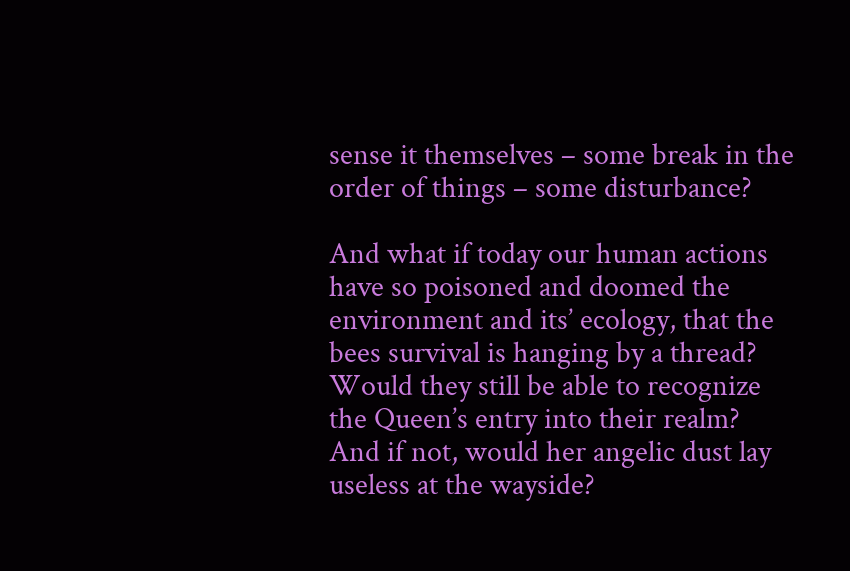sense it themselves – some break in the order of things – some disturbance?

And what if today our human actions have so poisoned and doomed the environment and its’ ecology, that the bees survival is hanging by a thread? Would they still be able to recognize the Queen’s entry into their realm? And if not, would her angelic dust lay useless at the wayside?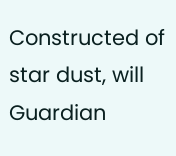Constructed of star dust, will  Guardian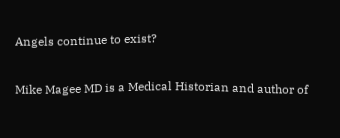Angels continue to exist?

Mike Magee MD is a Medical Historian and author of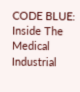CODE BLUE: Inside The Medical Industrial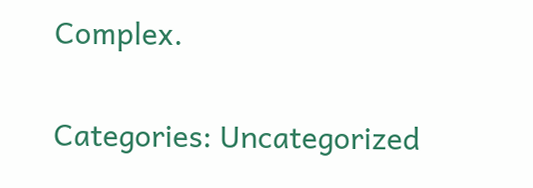Complex.

Categories: Uncategorized